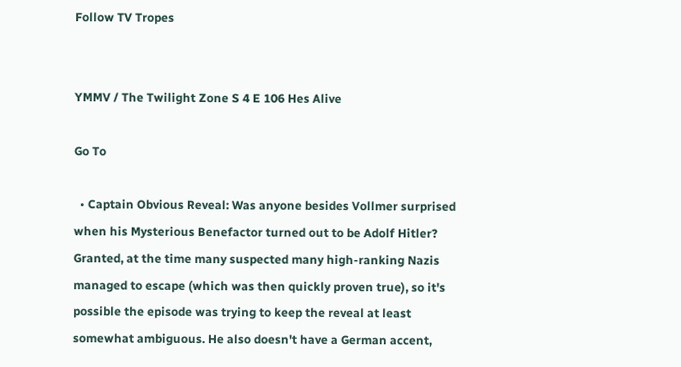Follow TV Tropes


YMMV / The Twilight Zone S 4 E 106 Hes Alive

Go To

  • Captain Obvious Reveal: Was anyone besides Vollmer surprised when his Mysterious Benefactor turned out to be Adolf Hitler? Granted, at the time many suspected many high-ranking Nazis managed to escape (which was then quickly proven true), so it's possible the episode was trying to keep the reveal at least somewhat ambiguous. He also doesn't have a German accent,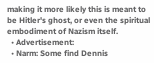making it more likely this is meant to be Hitler's ghost, or even the spiritual embodiment of Nazism itself.
  • Advertisement:
  • Narm: Some find Dennis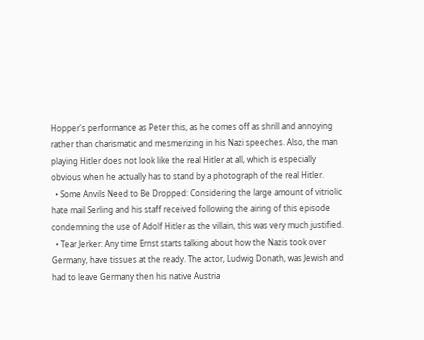Hopper's performance as Peter this, as he comes off as shrill and annoying rather than charismatic and mesmerizing in his Nazi speeches. Also, the man playing Hitler does not look like the real Hitler at all, which is especially obvious when he actually has to stand by a photograph of the real Hitler.
  • Some Anvils Need to Be Dropped: Considering the large amount of vitriolic hate mail Serling and his staff received following the airing of this episode condemning the use of Adolf Hitler as the villain, this was very much justified.
  • Tear Jerker: Any time Ernst starts talking about how the Nazis took over Germany, have tissues at the ready. The actor, Ludwig Donath, was Jewish and had to leave Germany then his native Austria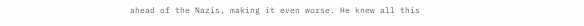ahead of the Nazis, making it even worse. He knew all this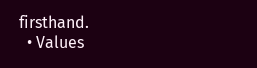firsthand.
  • Values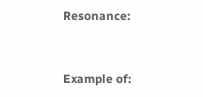Resonance:


Example of: